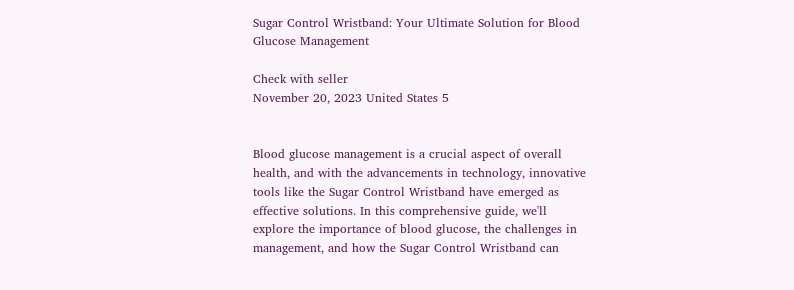Sugar Control Wristband: Your Ultimate Solution for Blood Glucose Management

Check with seller
November 20, 2023 United States 5


Blood glucose management is a crucial aspect of overall health, and with the advancements in technology, innovative tools like the Sugar Control Wristband have emerged as effective solutions. In this comprehensive guide, we'll explore the importance of blood glucose, the challenges in management, and how the Sugar Control Wristband can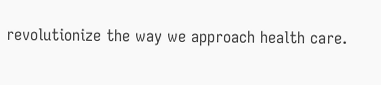revolutionize the way we approach health care.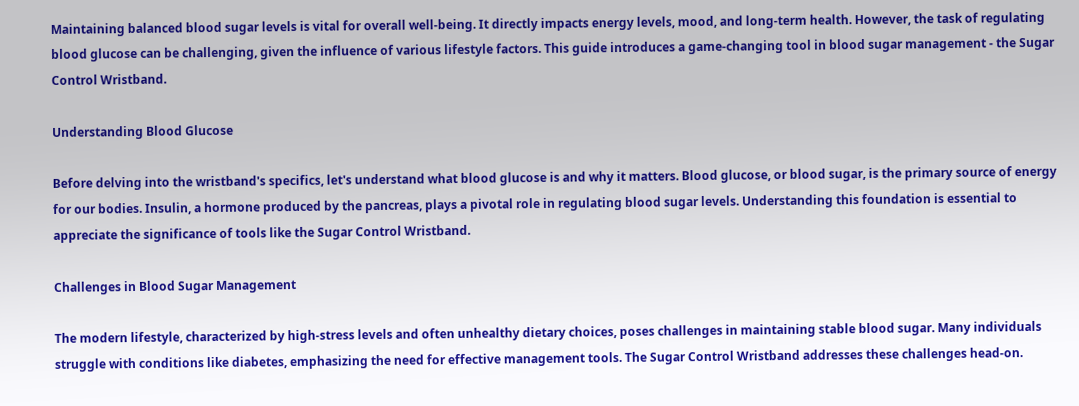Maintaining balanced blood sugar levels is vital for overall well-being. It directly impacts energy levels, mood, and long-term health. However, the task of regulating blood glucose can be challenging, given the influence of various lifestyle factors. This guide introduces a game-changing tool in blood sugar management - the Sugar Control Wristband.

Understanding Blood Glucose

Before delving into the wristband's specifics, let's understand what blood glucose is and why it matters. Blood glucose, or blood sugar, is the primary source of energy for our bodies. Insulin, a hormone produced by the pancreas, plays a pivotal role in regulating blood sugar levels. Understanding this foundation is essential to appreciate the significance of tools like the Sugar Control Wristband.

Challenges in Blood Sugar Management

The modern lifestyle, characterized by high-stress levels and often unhealthy dietary choices, poses challenges in maintaining stable blood sugar. Many individuals struggle with conditions like diabetes, emphasizing the need for effective management tools. The Sugar Control Wristband addresses these challenges head-on.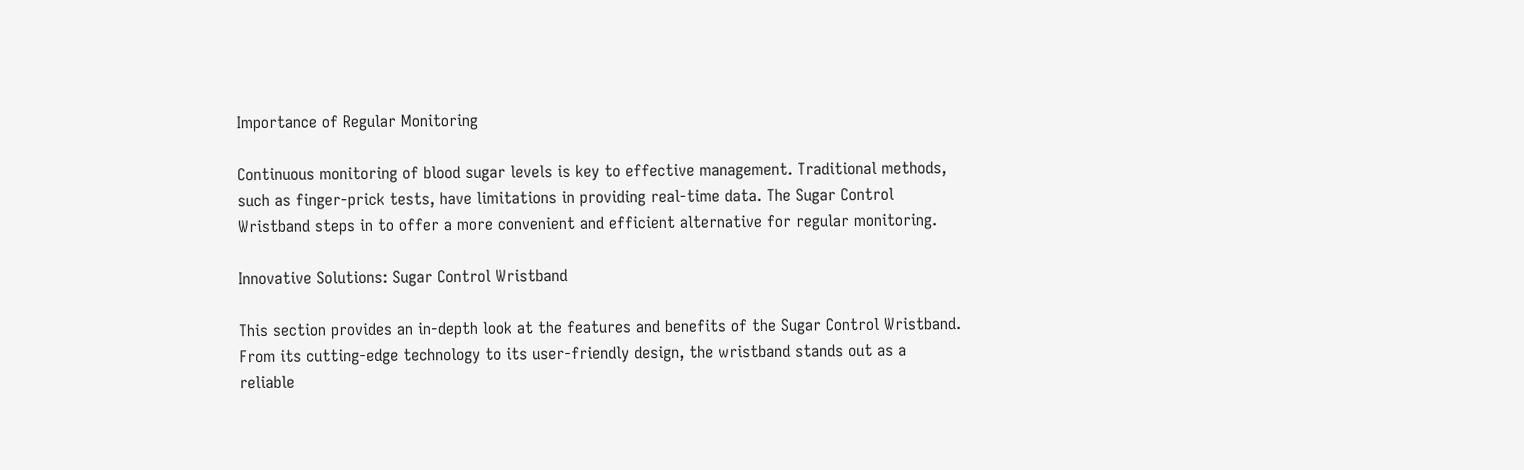Importance of Regular Monitoring

Continuous monitoring of blood sugar levels is key to effective management. Traditional methods, such as finger-prick tests, have limitations in providing real-time data. The Sugar Control Wristband steps in to offer a more convenient and efficient alternative for regular monitoring.

Innovative Solutions: Sugar Control Wristband

This section provides an in-depth look at the features and benefits of the Sugar Control Wristband. From its cutting-edge technology to its user-friendly design, the wristband stands out as a reliable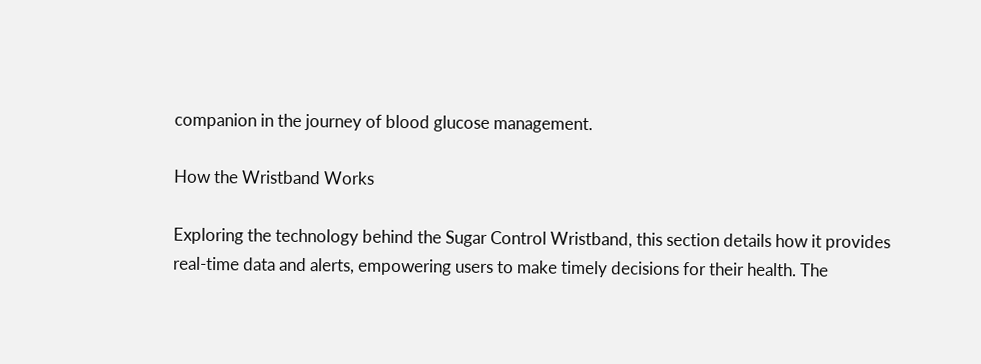companion in the journey of blood glucose management.

How the Wristband Works

Exploring the technology behind the Sugar Control Wristband, this section details how it provides real-time data and alerts, empowering users to make timely decisions for their health. The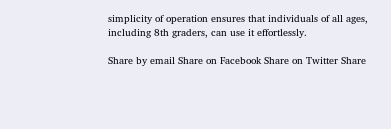simplicity of operation ensures that individuals of all ages, including 8th graders, can use it effortlessly.

Share by email Share on Facebook Share on Twitter Share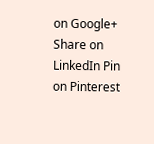on Google+ Share on LinkedIn Pin on Pinterest